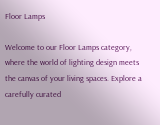Floor Lamps

Welcome to our Floor Lamps category, where the world of lighting design meets the canvas of your living spaces. Explore a carefully curated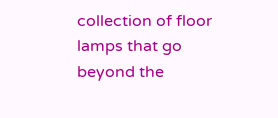collection of floor lamps that go beyond the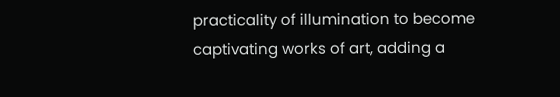practicality of illumination to become captivating works of art, adding a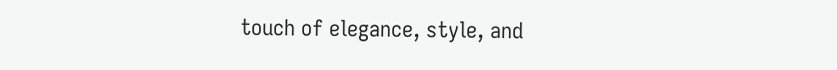touch of elegance, style, and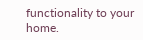functionality to your home.